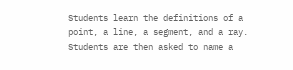Students learn the definitions of a point, a line, a segment, and a ray. Students are then asked to name a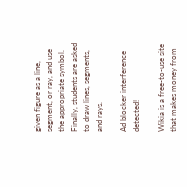given figure as a line, segment, or ray, and use the appropriate symbol. Finally, students are asked to draw lines, segments, and rays.

Ad blocker interference detected!

Wikia is a free-to-use site that makes money from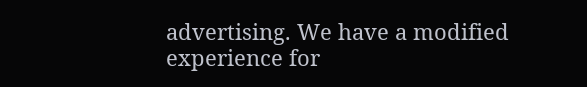advertising. We have a modified experience for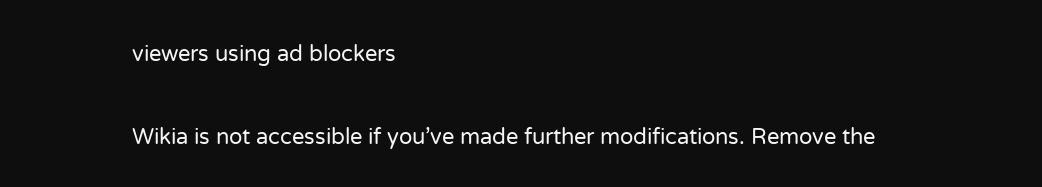viewers using ad blockers

Wikia is not accessible if you’ve made further modifications. Remove the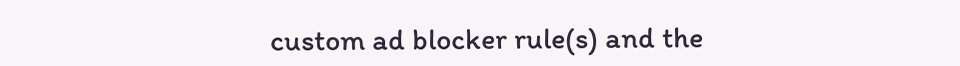custom ad blocker rule(s) and the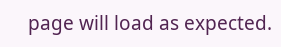page will load as expected.